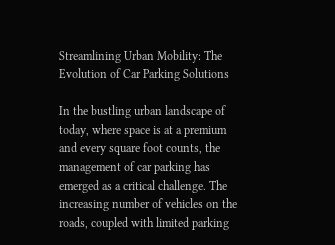Streamlining Urban Mobility: The Evolution of Car Parking Solutions

In the bustling urban landscape of today, where space is at a premium and every square foot counts, the management of car parking has emerged as a critical challenge. The increasing number of vehicles on the roads, coupled with limited parking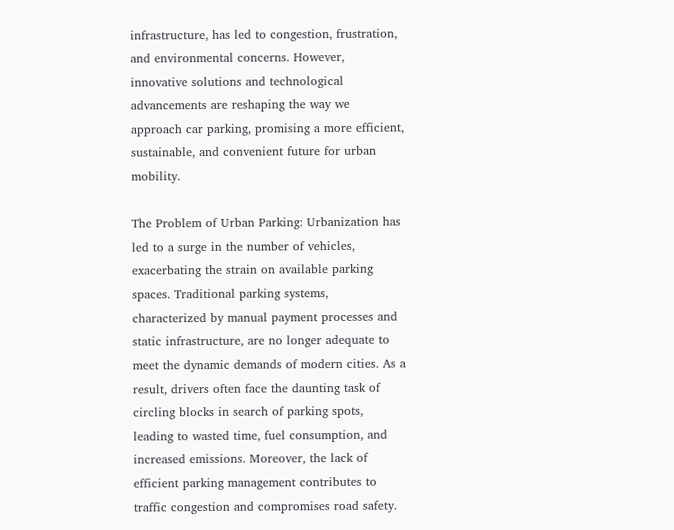infrastructure, has led to congestion, frustration, and environmental concerns. However, innovative solutions and technological advancements are reshaping the way we approach car parking, promising a more efficient, sustainable, and convenient future for urban mobility.

The Problem of Urban Parking: Urbanization has led to a surge in the number of vehicles, exacerbating the strain on available parking spaces. Traditional parking systems, characterized by manual payment processes and static infrastructure, are no longer adequate to meet the dynamic demands of modern cities. As a result, drivers often face the daunting task of circling blocks in search of parking spots, leading to wasted time, fuel consumption, and increased emissions. Moreover, the lack of efficient parking management contributes to traffic congestion and compromises road safety.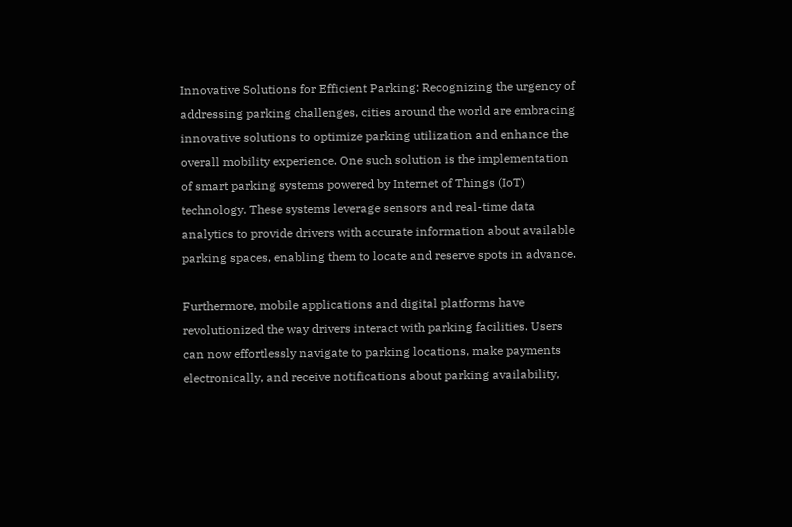Innovative Solutions for Efficient Parking: Recognizing the urgency of addressing parking challenges, cities around the world are embracing innovative solutions to optimize parking utilization and enhance the overall mobility experience. One such solution is the implementation of smart parking systems powered by Internet of Things (IoT) technology. These systems leverage sensors and real-time data analytics to provide drivers with accurate information about available parking spaces, enabling them to locate and reserve spots in advance.

Furthermore, mobile applications and digital platforms have revolutionized the way drivers interact with parking facilities. Users can now effortlessly navigate to parking locations, make payments electronically, and receive notifications about parking availability,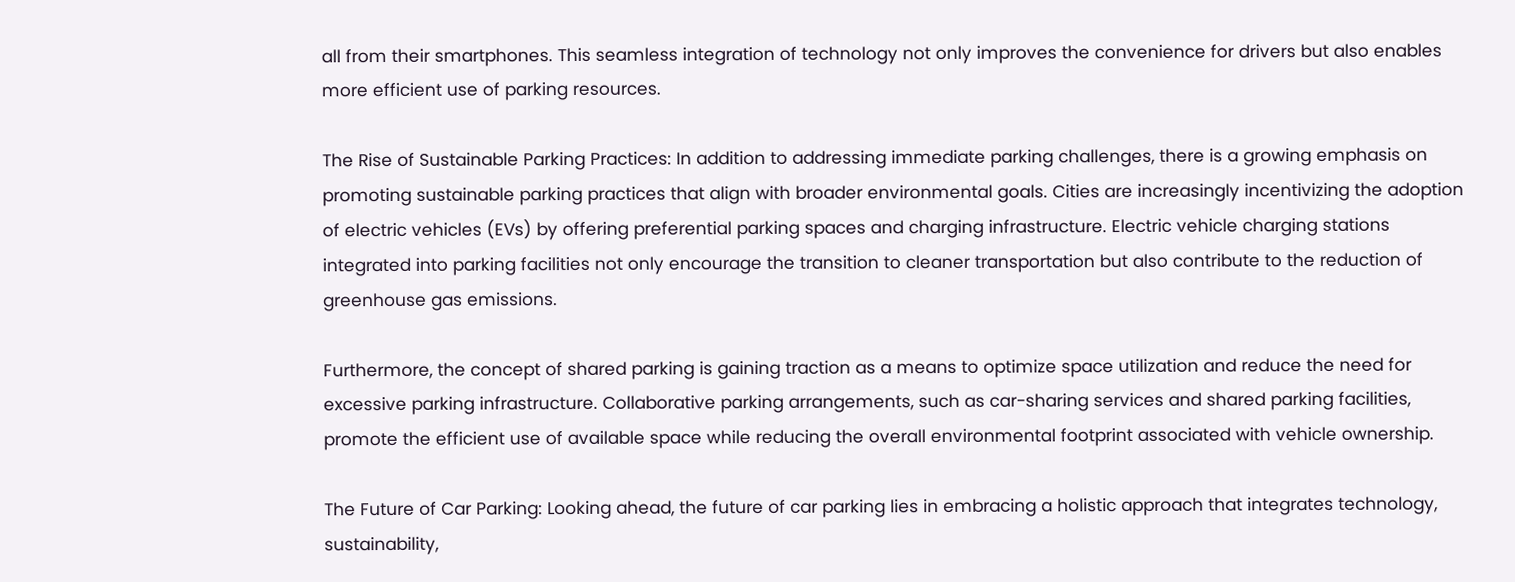all from their smartphones. This seamless integration of technology not only improves the convenience for drivers but also enables more efficient use of parking resources.

The Rise of Sustainable Parking Practices: In addition to addressing immediate parking challenges, there is a growing emphasis on promoting sustainable parking practices that align with broader environmental goals. Cities are increasingly incentivizing the adoption of electric vehicles (EVs) by offering preferential parking spaces and charging infrastructure. Electric vehicle charging stations integrated into parking facilities not only encourage the transition to cleaner transportation but also contribute to the reduction of greenhouse gas emissions.

Furthermore, the concept of shared parking is gaining traction as a means to optimize space utilization and reduce the need for excessive parking infrastructure. Collaborative parking arrangements, such as car-sharing services and shared parking facilities, promote the efficient use of available space while reducing the overall environmental footprint associated with vehicle ownership.

The Future of Car Parking: Looking ahead, the future of car parking lies in embracing a holistic approach that integrates technology, sustainability,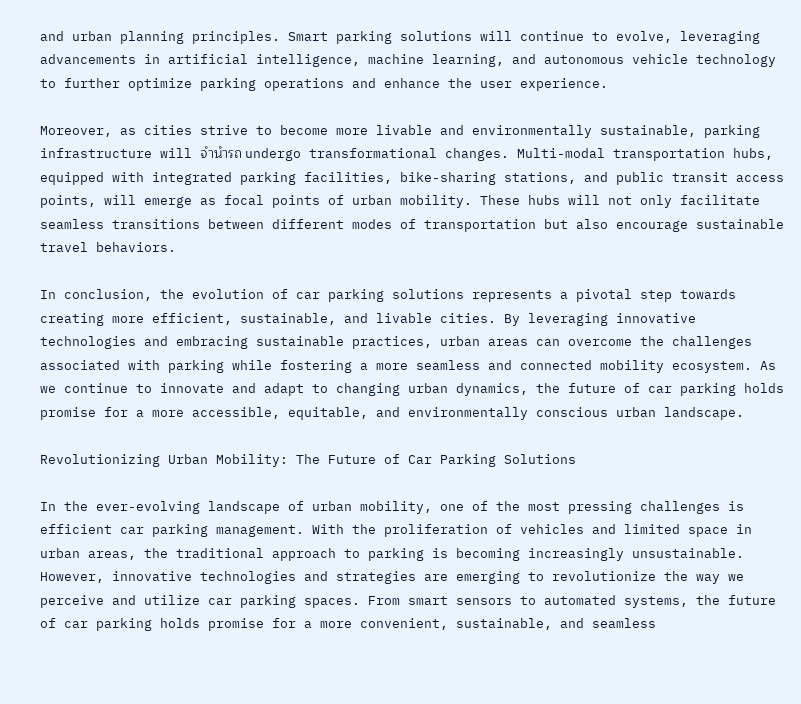and urban planning principles. Smart parking solutions will continue to evolve, leveraging advancements in artificial intelligence, machine learning, and autonomous vehicle technology to further optimize parking operations and enhance the user experience.

Moreover, as cities strive to become more livable and environmentally sustainable, parking infrastructure will จำนำรถ undergo transformational changes. Multi-modal transportation hubs, equipped with integrated parking facilities, bike-sharing stations, and public transit access points, will emerge as focal points of urban mobility. These hubs will not only facilitate seamless transitions between different modes of transportation but also encourage sustainable travel behaviors.

In conclusion, the evolution of car parking solutions represents a pivotal step towards creating more efficient, sustainable, and livable cities. By leveraging innovative technologies and embracing sustainable practices, urban areas can overcome the challenges associated with parking while fostering a more seamless and connected mobility ecosystem. As we continue to innovate and adapt to changing urban dynamics, the future of car parking holds promise for a more accessible, equitable, and environmentally conscious urban landscape.

Revolutionizing Urban Mobility: The Future of Car Parking Solutions

In the ever-evolving landscape of urban mobility, one of the most pressing challenges is efficient car parking management. With the proliferation of vehicles and limited space in urban areas, the traditional approach to parking is becoming increasingly unsustainable. However, innovative technologies and strategies are emerging to revolutionize the way we perceive and utilize car parking spaces. From smart sensors to automated systems, the future of car parking holds promise for a more convenient, sustainable, and seamless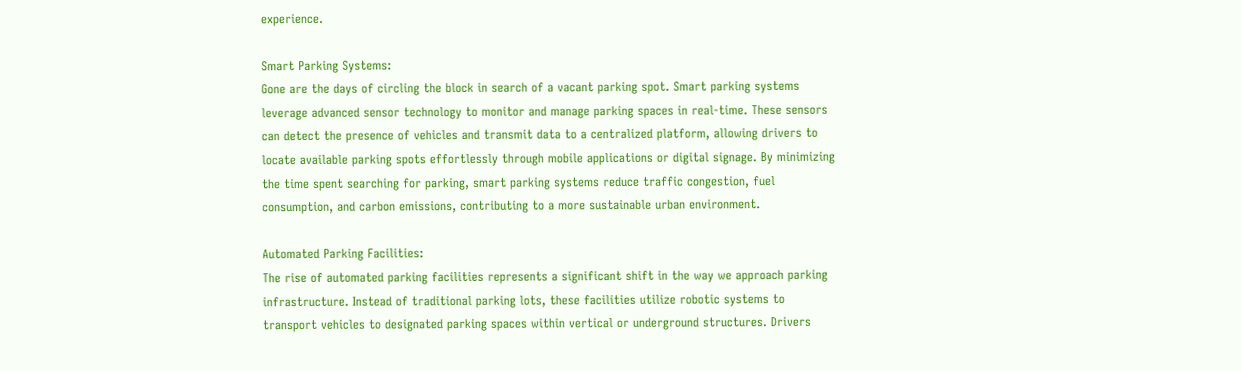experience.

Smart Parking Systems:
Gone are the days of circling the block in search of a vacant parking spot. Smart parking systems leverage advanced sensor technology to monitor and manage parking spaces in real-time. These sensors can detect the presence of vehicles and transmit data to a centralized platform, allowing drivers to locate available parking spots effortlessly through mobile applications or digital signage. By minimizing the time spent searching for parking, smart parking systems reduce traffic congestion, fuel consumption, and carbon emissions, contributing to a more sustainable urban environment.

Automated Parking Facilities:
The rise of automated parking facilities represents a significant shift in the way we approach parking infrastructure. Instead of traditional parking lots, these facilities utilize robotic systems to transport vehicles to designated parking spaces within vertical or underground structures. Drivers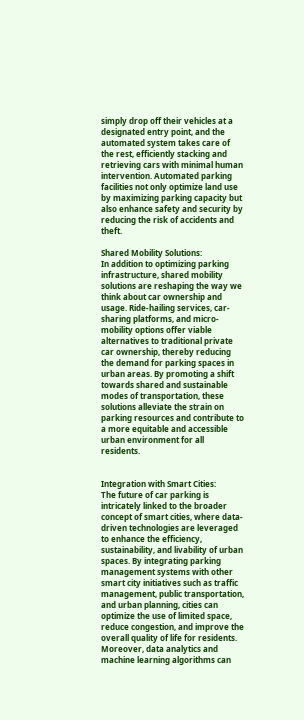simply drop off their vehicles at a designated entry point, and the automated system takes care of the rest, efficiently stacking and retrieving cars with minimal human intervention. Automated parking facilities not only optimize land use by maximizing parking capacity but also enhance safety and security by reducing the risk of accidents and theft.

Shared Mobility Solutions:
In addition to optimizing parking infrastructure, shared mobility solutions are reshaping the way we think about car ownership and usage. Ride-hailing services, car-sharing platforms, and micro-mobility options offer viable alternatives to traditional private car ownership, thereby reducing the demand for parking spaces in urban areas. By promoting a shift towards shared and sustainable modes of transportation, these solutions alleviate the strain on parking resources and contribute to a more equitable and accessible urban environment for all residents.


Integration with Smart Cities:
The future of car parking is intricately linked to the broader concept of smart cities, where data-driven technologies are leveraged to enhance the efficiency, sustainability, and livability of urban spaces. By integrating parking management systems with other smart city initiatives such as traffic management, public transportation, and urban planning, cities can optimize the use of limited space, reduce congestion, and improve the overall quality of life for residents. Moreover, data analytics and machine learning algorithms can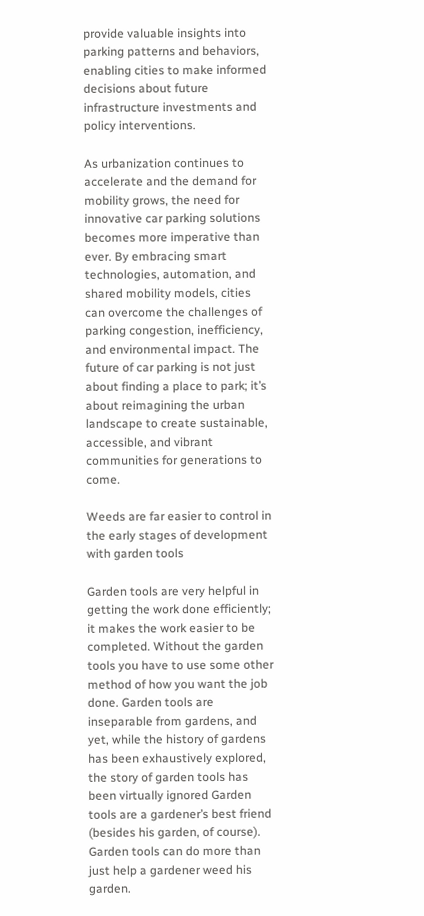provide valuable insights into parking patterns and behaviors, enabling cities to make informed decisions about future infrastructure investments and policy interventions.

As urbanization continues to accelerate and the demand for mobility grows, the need for innovative car parking solutions becomes more imperative than ever. By embracing smart technologies, automation, and shared mobility models, cities can overcome the challenges of parking congestion, inefficiency, and environmental impact. The future of car parking is not just about finding a place to park; it’s about reimagining the urban landscape to create sustainable, accessible, and vibrant communities for generations to come.

Weeds are far easier to control in the early stages of development with garden tools

Garden tools are very helpful in getting the work done efficiently; it makes the work easier to be completed. Without the garden tools you have to use some other method of how you want the job done. Garden tools are inseparable from gardens, and yet, while the history of gardens has been exhaustively explored, the story of garden tools has been virtually ignored Garden tools are a gardener’s best friend (besides his garden, of course). Garden tools can do more than just help a gardener weed his garden.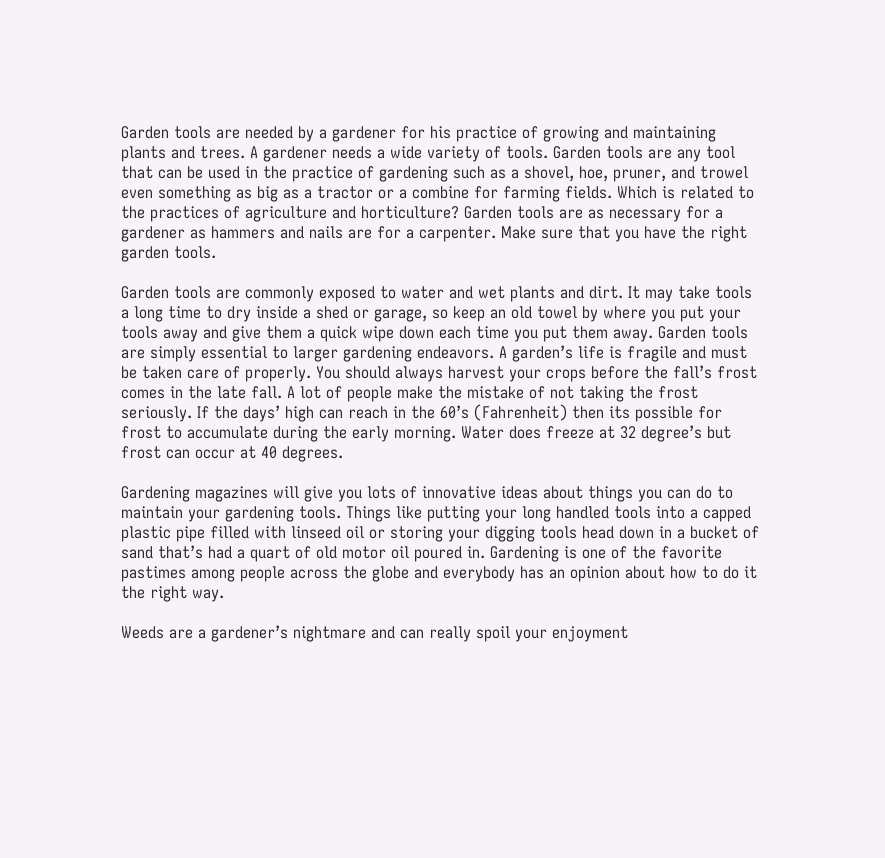Garden tools are needed by a gardener for his practice of growing and maintaining plants and trees. A gardener needs a wide variety of tools. Garden tools are any tool that can be used in the practice of gardening such as a shovel, hoe, pruner, and trowel even something as big as a tractor or a combine for farming fields. Which is related to the practices of agriculture and horticulture? Garden tools are as necessary for a gardener as hammers and nails are for a carpenter. Make sure that you have the right garden tools.

Garden tools are commonly exposed to water and wet plants and dirt. It may take tools a long time to dry inside a shed or garage, so keep an old towel by where you put your tools away and give them a quick wipe down each time you put them away. Garden tools are simply essential to larger gardening endeavors. A garden’s life is fragile and must be taken care of properly. You should always harvest your crops before the fall’s frost comes in the late fall. A lot of people make the mistake of not taking the frost seriously. If the days’ high can reach in the 60’s (Fahrenheit) then its possible for frost to accumulate during the early morning. Water does freeze at 32 degree’s but frost can occur at 40 degrees.

Gardening magazines will give you lots of innovative ideas about things you can do to maintain your gardening tools. Things like putting your long handled tools into a capped plastic pipe filled with linseed oil or storing your digging tools head down in a bucket of sand that’s had a quart of old motor oil poured in. Gardening is one of the favorite pastimes among people across the globe and everybody has an opinion about how to do it the right way.

Weeds are a gardener’s nightmare and can really spoil your enjoyment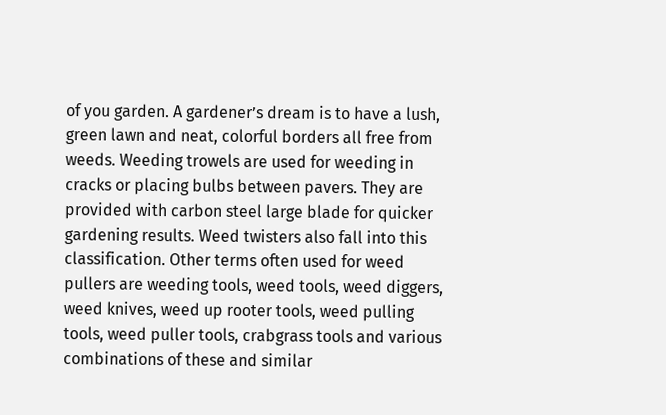of you garden. A gardener’s dream is to have a lush, green lawn and neat, colorful borders all free from weeds. Weeding trowels are used for weeding in cracks or placing bulbs between pavers. They are provided with carbon steel large blade for quicker gardening results. Weed twisters also fall into this classification. Other terms often used for weed pullers are weeding tools, weed tools, weed diggers, weed knives, weed up rooter tools, weed pulling tools, weed puller tools, crabgrass tools and various combinations of these and similar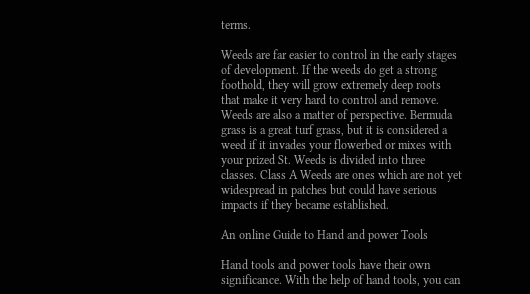terms.

Weeds are far easier to control in the early stages of development. If the weeds do get a strong foothold, they will grow extremely deep roots that make it very hard to control and remove. Weeds are also a matter of perspective. Bermuda grass is a great turf grass, but it is considered a weed if it invades your flowerbed or mixes with your prized St. Weeds is divided into three classes. Class A Weeds are ones which are not yet widespread in patches but could have serious impacts if they became established.

An online Guide to Hand and power Tools

Hand tools and power tools have their own significance. With the help of hand tools, you can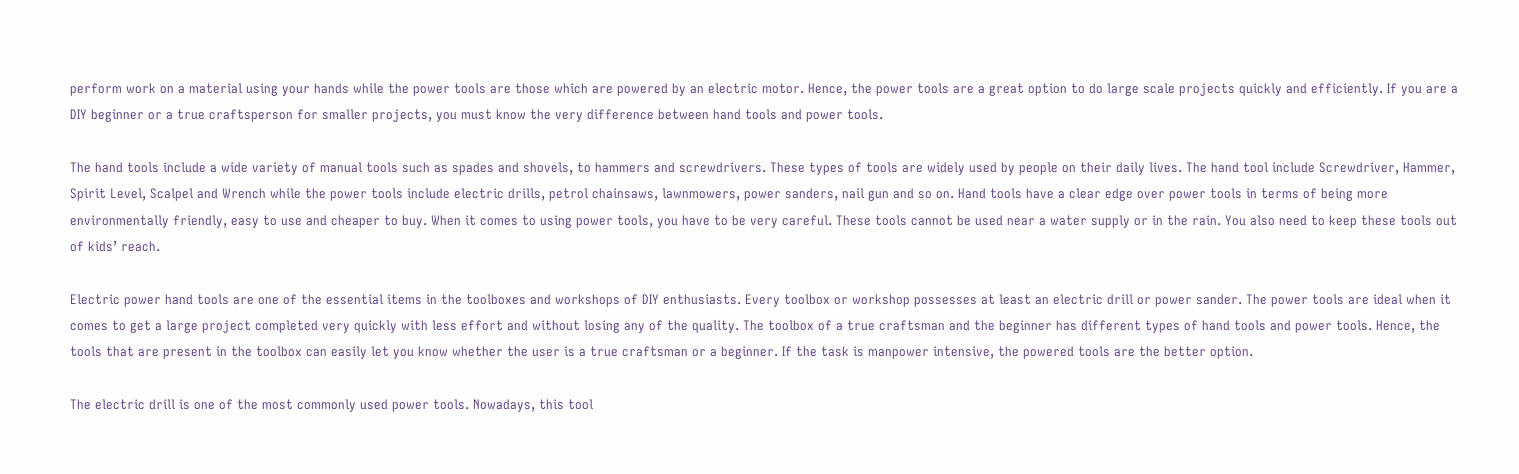perform work on a material using your hands while the power tools are those which are powered by an electric motor. Hence, the power tools are a great option to do large scale projects quickly and efficiently. If you are a DIY beginner or a true craftsperson for smaller projects, you must know the very difference between hand tools and power tools.

The hand tools include a wide variety of manual tools such as spades and shovels, to hammers and screwdrivers. These types of tools are widely used by people on their daily lives. The hand tool include Screwdriver, Hammer, Spirit Level, Scalpel and Wrench while the power tools include electric drills, petrol chainsaws, lawnmowers, power sanders, nail gun and so on. Hand tools have a clear edge over power tools in terms of being more environmentally friendly, easy to use and cheaper to buy. When it comes to using power tools, you have to be very careful. These tools cannot be used near a water supply or in the rain. You also need to keep these tools out of kids’ reach.

Electric power hand tools are one of the essential items in the toolboxes and workshops of DIY enthusiasts. Every toolbox or workshop possesses at least an electric drill or power sander. The power tools are ideal when it comes to get a large project completed very quickly with less effort and without losing any of the quality. The toolbox of a true craftsman and the beginner has different types of hand tools and power tools. Hence, the tools that are present in the toolbox can easily let you know whether the user is a true craftsman or a beginner. If the task is manpower intensive, the powered tools are the better option.

The electric drill is one of the most commonly used power tools. Nowadays, this tool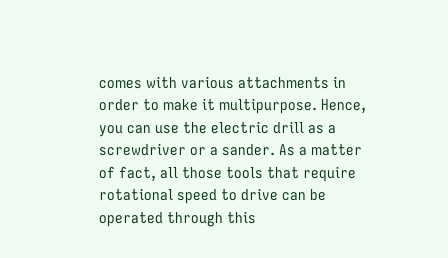comes with various attachments in order to make it multipurpose. Hence, you can use the electric drill as a screwdriver or a sander. As a matter of fact, all those tools that require rotational speed to drive can be operated through this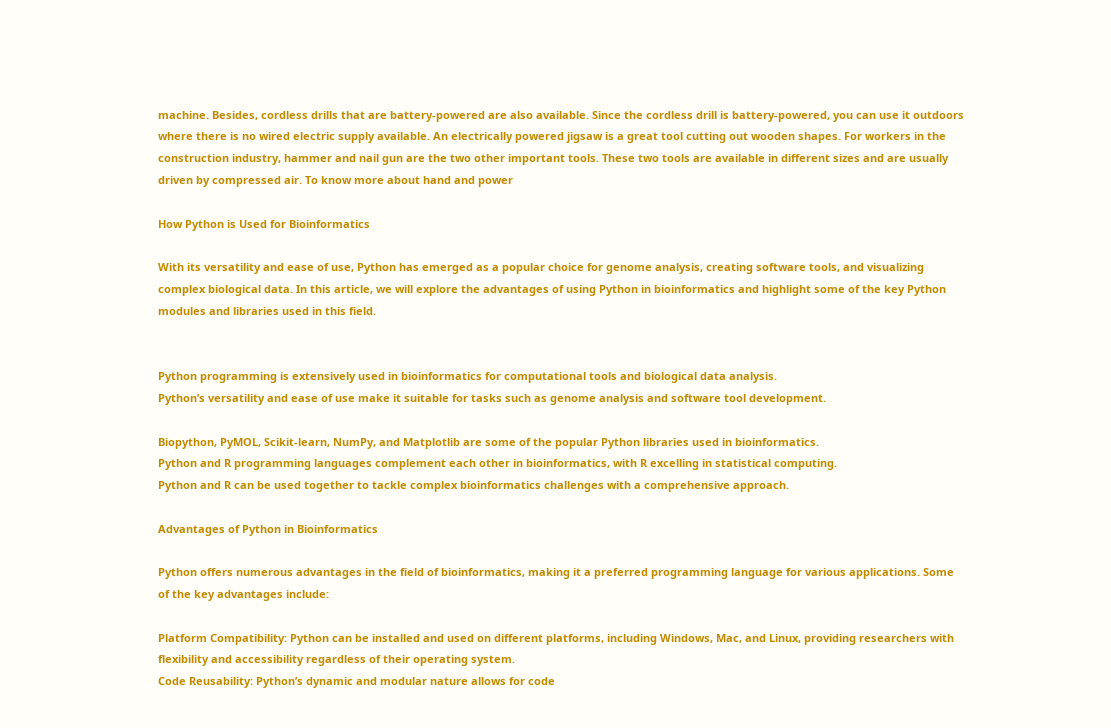machine. Besides, cordless drills that are battery-powered are also available. Since the cordless drill is battery-powered, you can use it outdoors where there is no wired electric supply available. An electrically powered jigsaw is a great tool cutting out wooden shapes. For workers in the construction industry, hammer and nail gun are the two other important tools. These two tools are available in different sizes and are usually driven by compressed air. To know more about hand and power

How Python is Used for Bioinformatics

With its versatility and ease of use, Python has emerged as a popular choice for genome analysis, creating software tools, and visualizing complex biological data. In this article, we will explore the advantages of using Python in bioinformatics and highlight some of the key Python modules and libraries used in this field.


Python programming is extensively used in bioinformatics for computational tools and biological data analysis.
Python’s versatility and ease of use make it suitable for tasks such as genome analysis and software tool development.

Biopython, PyMOL, Scikit-learn, NumPy, and Matplotlib are some of the popular Python libraries used in bioinformatics.
Python and R programming languages complement each other in bioinformatics, with R excelling in statistical computing.
Python and R can be used together to tackle complex bioinformatics challenges with a comprehensive approach.

Advantages of Python in Bioinformatics

Python offers numerous advantages in the field of bioinformatics, making it a preferred programming language for various applications. Some of the key advantages include:

Platform Compatibility: Python can be installed and used on different platforms, including Windows, Mac, and Linux, providing researchers with flexibility and accessibility regardless of their operating system.
Code Reusability: Python’s dynamic and modular nature allows for code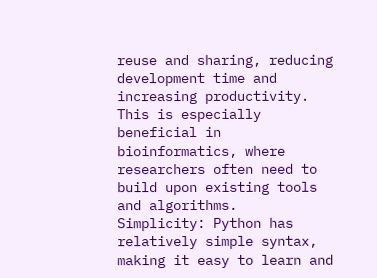reuse and sharing, reducing development time and increasing productivity. This is especially beneficial in bioinformatics, where researchers often need to build upon existing tools and algorithms.
Simplicity: Python has relatively simple syntax, making it easy to learn and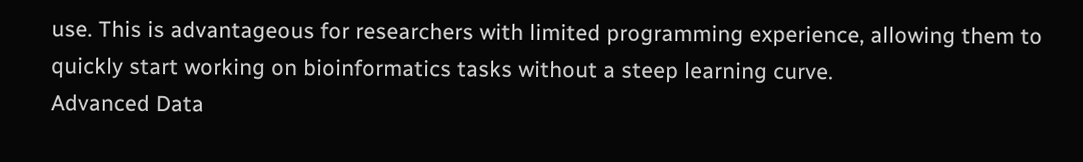use. This is advantageous for researchers with limited programming experience, allowing them to quickly start working on bioinformatics tasks without a steep learning curve.
Advanced Data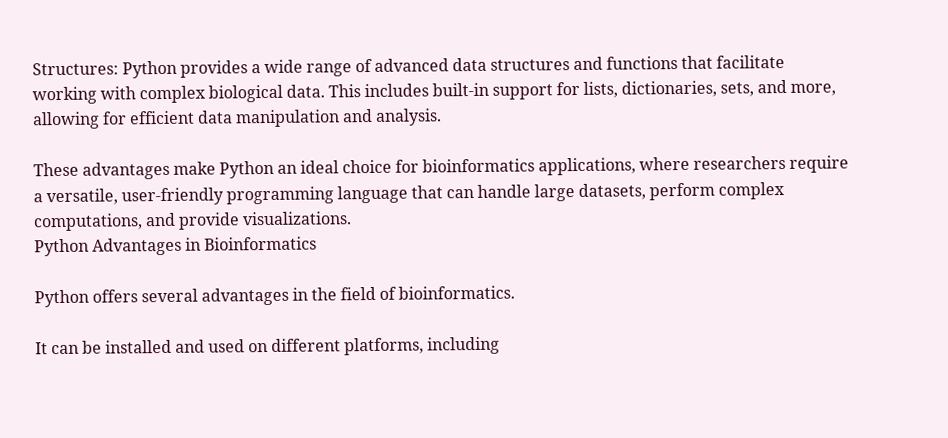Structures: Python provides a wide range of advanced data structures and functions that facilitate working with complex biological data. This includes built-in support for lists, dictionaries, sets, and more, allowing for efficient data manipulation and analysis.

These advantages make Python an ideal choice for bioinformatics applications, where researchers require a versatile, user-friendly programming language that can handle large datasets, perform complex computations, and provide visualizations.
Python Advantages in Bioinformatics

Python offers several advantages in the field of bioinformatics.

It can be installed and used on different platforms, including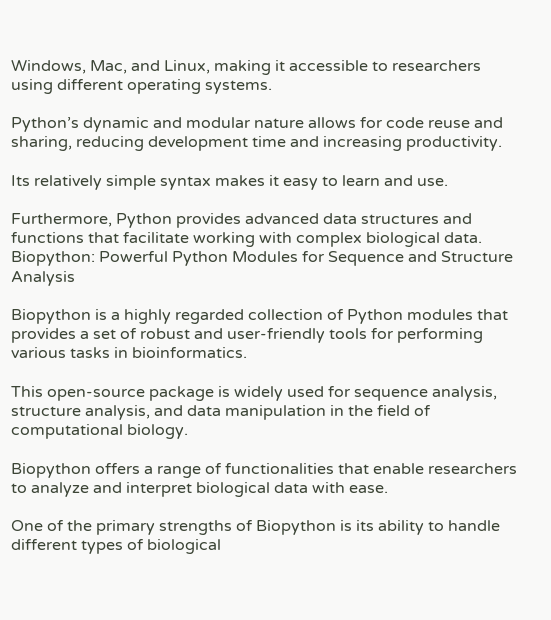Windows, Mac, and Linux, making it accessible to researchers using different operating systems.

Python’s dynamic and modular nature allows for code reuse and sharing, reducing development time and increasing productivity.

Its relatively simple syntax makes it easy to learn and use.

Furthermore, Python provides advanced data structures and functions that facilitate working with complex biological data.
Biopython: Powerful Python Modules for Sequence and Structure Analysis

Biopython is a highly regarded collection of Python modules that provides a set of robust and user-friendly tools for performing various tasks in bioinformatics.

This open-source package is widely used for sequence analysis, structure analysis, and data manipulation in the field of computational biology.

Biopython offers a range of functionalities that enable researchers to analyze and interpret biological data with ease.

One of the primary strengths of Biopython is its ability to handle different types of biological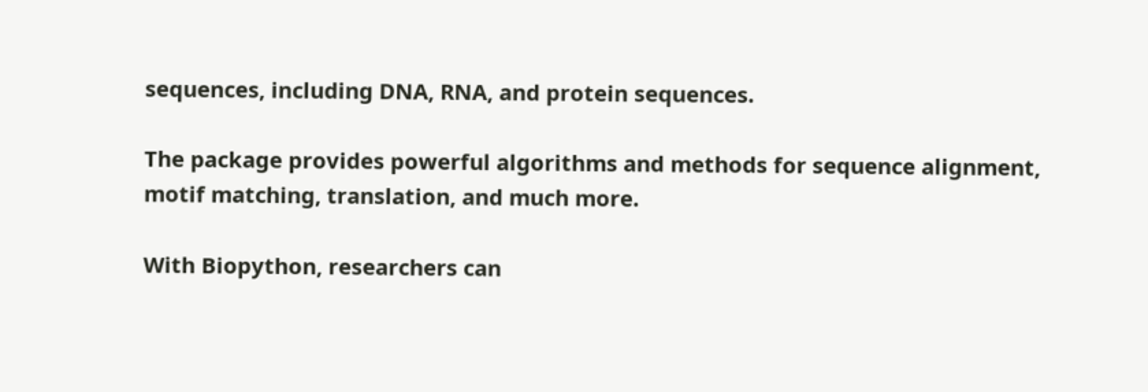sequences, including DNA, RNA, and protein sequences.

The package provides powerful algorithms and methods for sequence alignment, motif matching, translation, and much more.

With Biopython, researchers can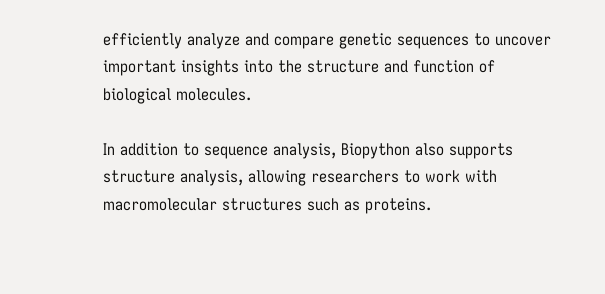efficiently analyze and compare genetic sequences to uncover important insights into the structure and function of biological molecules.

In addition to sequence analysis, Biopython also supports structure analysis, allowing researchers to work with macromolecular structures such as proteins.